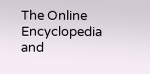The Online Encyclopedia and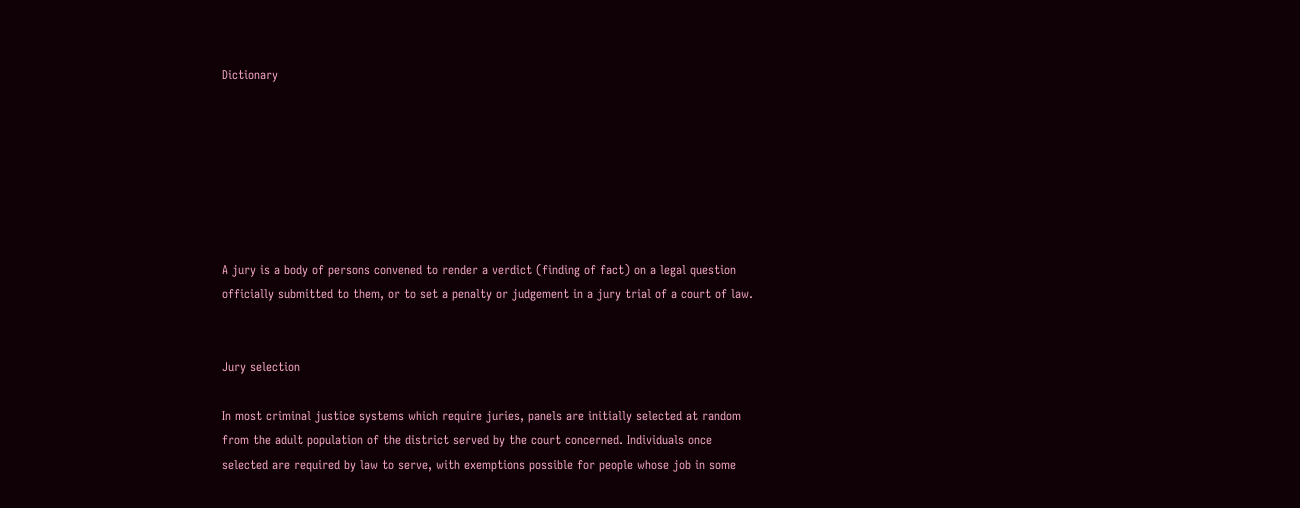Dictionary







A jury is a body of persons convened to render a verdict (finding of fact) on a legal question officially submitted to them, or to set a penalty or judgement in a jury trial of a court of law.


Jury selection

In most criminal justice systems which require juries, panels are initially selected at random from the adult population of the district served by the court concerned. Individuals once selected are required by law to serve, with exemptions possible for people whose job in some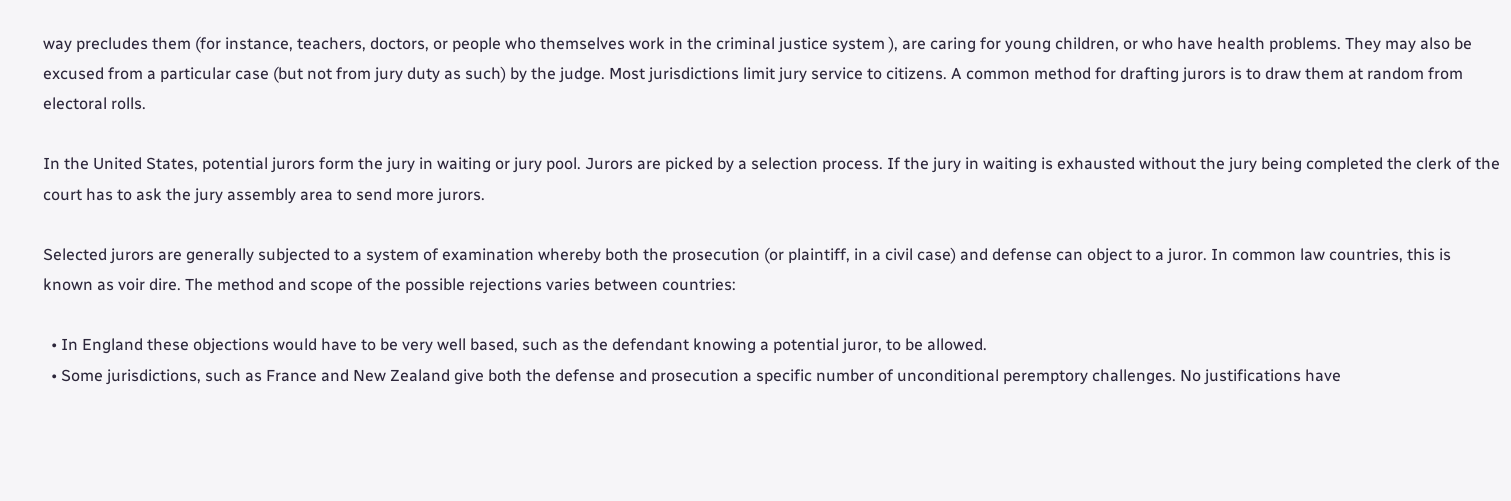way precludes them (for instance, teachers, doctors, or people who themselves work in the criminal justice system ), are caring for young children, or who have health problems. They may also be excused from a particular case (but not from jury duty as such) by the judge. Most jurisdictions limit jury service to citizens. A common method for drafting jurors is to draw them at random from electoral rolls.

In the United States, potential jurors form the jury in waiting or jury pool. Jurors are picked by a selection process. If the jury in waiting is exhausted without the jury being completed the clerk of the court has to ask the jury assembly area to send more jurors.

Selected jurors are generally subjected to a system of examination whereby both the prosecution (or plaintiff, in a civil case) and defense can object to a juror. In common law countries, this is known as voir dire. The method and scope of the possible rejections varies between countries:

  • In England these objections would have to be very well based, such as the defendant knowing a potential juror, to be allowed.
  • Some jurisdictions, such as France and New Zealand give both the defense and prosecution a specific number of unconditional peremptory challenges. No justifications have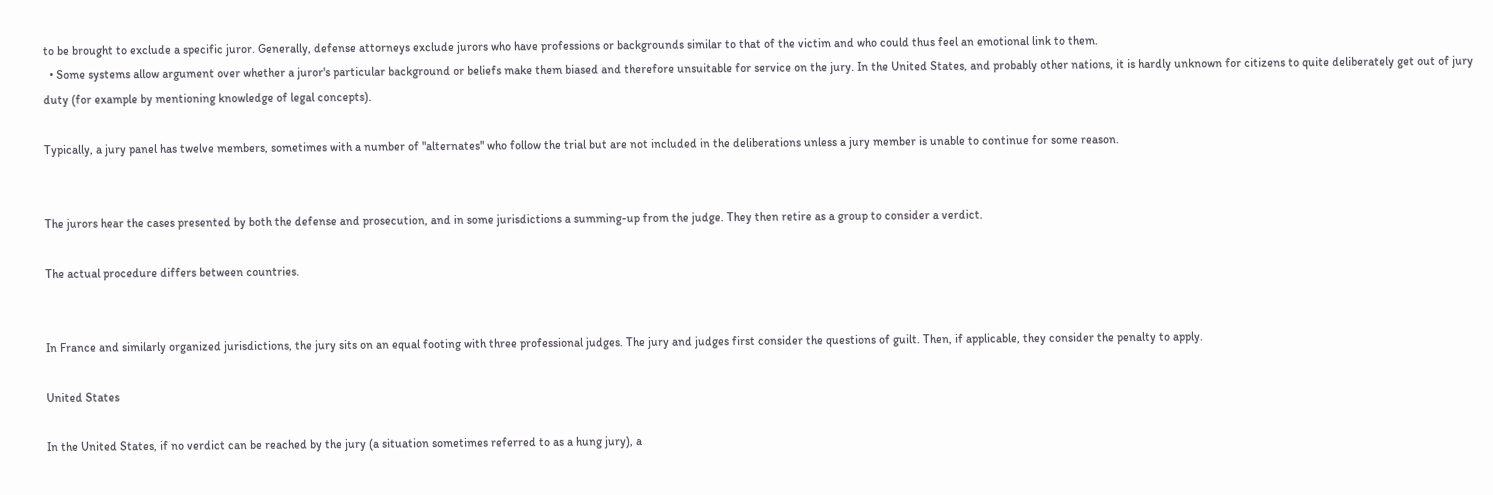to be brought to exclude a specific juror. Generally, defense attorneys exclude jurors who have professions or backgrounds similar to that of the victim and who could thus feel an emotional link to them.
  • Some systems allow argument over whether a juror's particular background or beliefs make them biased and therefore unsuitable for service on the jury. In the United States, and probably other nations, it is hardly unknown for citizens to quite deliberately get out of jury duty (for example by mentioning knowledge of legal concepts).

Typically, a jury panel has twelve members, sometimes with a number of "alternates" who follow the trial but are not included in the deliberations unless a jury member is unable to continue for some reason.


The jurors hear the cases presented by both the defense and prosecution, and in some jurisdictions a summing-up from the judge. They then retire as a group to consider a verdict.

The actual procedure differs between countries.


In France and similarly organized jurisdictions, the jury sits on an equal footing with three professional judges. The jury and judges first consider the questions of guilt. Then, if applicable, they consider the penalty to apply.

United States

In the United States, if no verdict can be reached by the jury (a situation sometimes referred to as a hung jury), a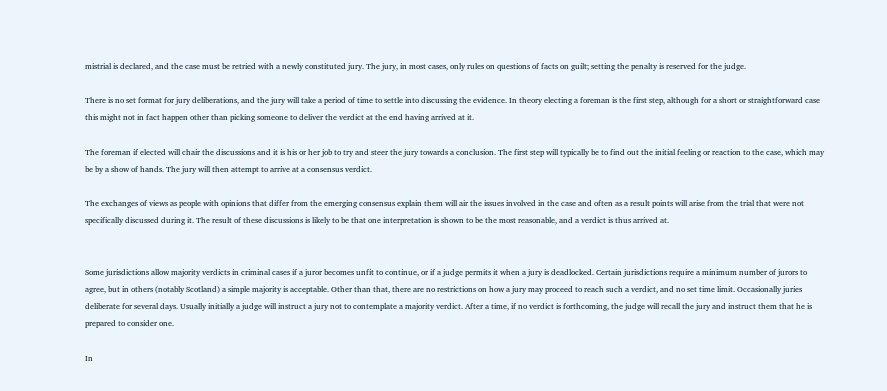mistrial is declared, and the case must be retried with a newly constituted jury. The jury, in most cases, only rules on questions of facts on guilt; setting the penalty is reserved for the judge.

There is no set format for jury deliberations, and the jury will take a period of time to settle into discussing the evidence. In theory electing a foreman is the first step, although for a short or straightforward case this might not in fact happen other than picking someone to deliver the verdict at the end having arrived at it.

The foreman if elected will chair the discussions and it is his or her job to try and steer the jury towards a conclusion. The first step will typically be to find out the initial feeling or reaction to the case, which may be by a show of hands. The jury will then attempt to arrive at a consensus verdict.

The exchanges of views as people with opinions that differ from the emerging consensus explain them will air the issues involved in the case and often as a result points will arise from the trial that were not specifically discussed during it. The result of these discussions is likely to be that one interpretation is shown to be the most reasonable, and a verdict is thus arrived at.


Some jurisdictions allow majority verdicts in criminal cases if a juror becomes unfit to continue, or if a judge permits it when a jury is deadlocked. Certain jurisdictions require a minimum number of jurors to agree, but in others (notably Scotland) a simple majority is acceptable. Other than that, there are no restrictions on how a jury may proceed to reach such a verdict, and no set time limit. Occasionally juries deliberate for several days. Usually initially a judge will instruct a jury not to contemplate a majority verdict. After a time, if no verdict is forthcoming, the judge will recall the jury and instruct them that he is prepared to consider one.

In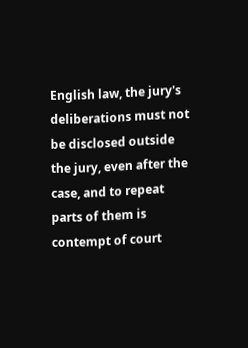English law, the jury's deliberations must not be disclosed outside the jury, even after the case, and to repeat parts of them is contempt of court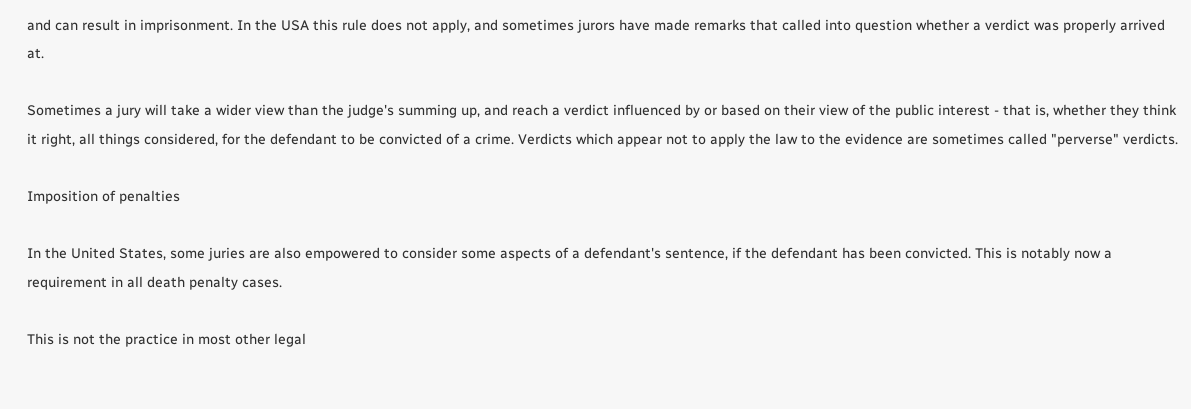and can result in imprisonment. In the USA this rule does not apply, and sometimes jurors have made remarks that called into question whether a verdict was properly arrived at.

Sometimes a jury will take a wider view than the judge's summing up, and reach a verdict influenced by or based on their view of the public interest - that is, whether they think it right, all things considered, for the defendant to be convicted of a crime. Verdicts which appear not to apply the law to the evidence are sometimes called "perverse" verdicts.

Imposition of penalties

In the United States, some juries are also empowered to consider some aspects of a defendant's sentence, if the defendant has been convicted. This is notably now a requirement in all death penalty cases.

This is not the practice in most other legal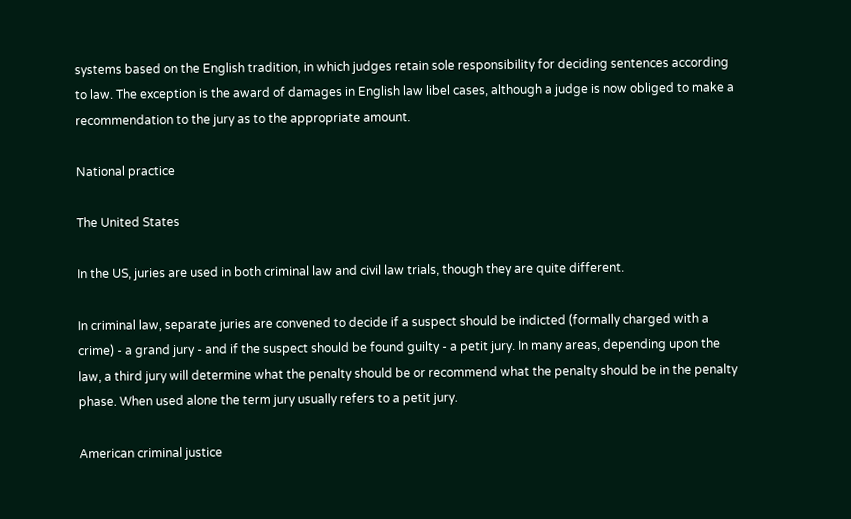systems based on the English tradition, in which judges retain sole responsibility for deciding sentences according to law. The exception is the award of damages in English law libel cases, although a judge is now obliged to make a recommendation to the jury as to the appropriate amount.

National practice

The United States

In the US, juries are used in both criminal law and civil law trials, though they are quite different.

In criminal law, separate juries are convened to decide if a suspect should be indicted (formally charged with a crime) - a grand jury - and if the suspect should be found guilty - a petit jury. In many areas, depending upon the law, a third jury will determine what the penalty should be or recommend what the penalty should be in the penalty phase. When used alone the term jury usually refers to a petit jury.

American criminal justice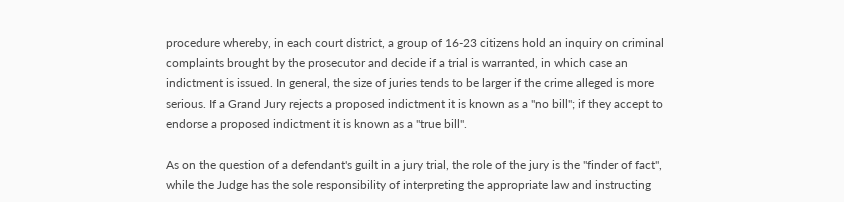procedure whereby, in each court district, a group of 16-23 citizens hold an inquiry on criminal complaints brought by the prosecutor and decide if a trial is warranted, in which case an indictment is issued. In general, the size of juries tends to be larger if the crime alleged is more serious. If a Grand Jury rejects a proposed indictment it is known as a "no bill"; if they accept to endorse a proposed indictment it is known as a "true bill".

As on the question of a defendant's guilt in a jury trial, the role of the jury is the "finder of fact", while the Judge has the sole responsibility of interpreting the appropriate law and instructing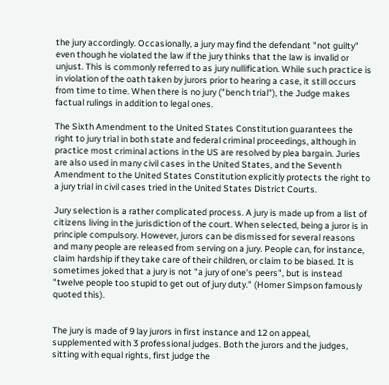the jury accordingly. Occasionally, a jury may find the defendant "not guilty" even though he violated the law if the jury thinks that the law is invalid or unjust. This is commonly referred to as jury nullification. While such practice is in violation of the oath taken by jurors prior to hearing a case, it still occurs from time to time. When there is no jury ("bench trial"), the Judge makes factual rulings in addition to legal ones.

The Sixth Amendment to the United States Constitution guarantees the right to jury trial in both state and federal criminal proceedings, although in practice most criminal actions in the US are resolved by plea bargain. Juries are also used in many civil cases in the United States, and the Seventh Amendment to the United States Constitution explicitly protects the right to a jury trial in civil cases tried in the United States District Courts.

Jury selection is a rather complicated process. A jury is made up from a list of citizens living in the jurisdiction of the court. When selected, being a juror is in principle compulsory. However, jurors can be dismissed for several reasons and many people are released from serving on a jury. People can, for instance, claim hardship if they take care of their children, or claim to be biased. It is sometimes joked that a jury is not "a jury of one's peers", but is instead "twelve people too stupid to get out of jury duty." (Homer Simpson famously quoted this).


The jury is made of 9 lay jurors in first instance and 12 on appeal, supplemented with 3 professional judges. Both the jurors and the judges, sitting with equal rights, first judge the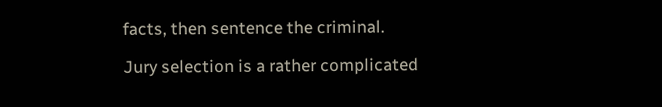facts, then sentence the criminal.

Jury selection is a rather complicated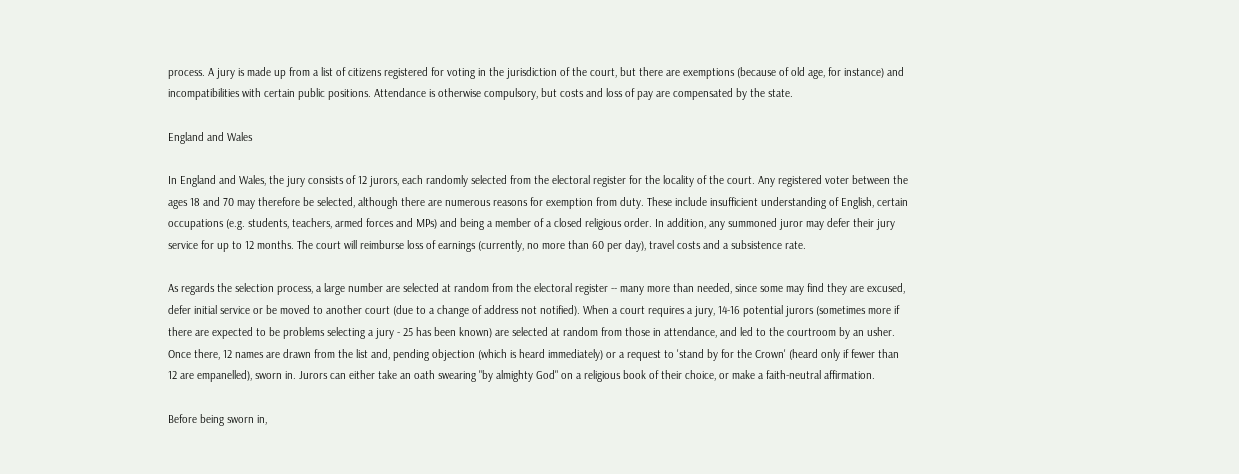process. A jury is made up from a list of citizens registered for voting in the jurisdiction of the court, but there are exemptions (because of old age, for instance) and incompatibilities with certain public positions. Attendance is otherwise compulsory, but costs and loss of pay are compensated by the state.

England and Wales

In England and Wales, the jury consists of 12 jurors, each randomly selected from the electoral register for the locality of the court. Any registered voter between the ages 18 and 70 may therefore be selected, although there are numerous reasons for exemption from duty. These include insufficient understanding of English, certain occupations (e.g. students, teachers, armed forces and MPs) and being a member of a closed religious order. In addition, any summoned juror may defer their jury service for up to 12 months. The court will reimburse loss of earnings (currently, no more than 60 per day), travel costs and a subsistence rate.

As regards the selection process, a large number are selected at random from the electoral register -- many more than needed, since some may find they are excused, defer initial service or be moved to another court (due to a change of address not notified). When a court requires a jury, 14-16 potential jurors (sometimes more if there are expected to be problems selecting a jury - 25 has been known) are selected at random from those in attendance, and led to the courtroom by an usher. Once there, 12 names are drawn from the list and, pending objection (which is heard immediately) or a request to 'stand by for the Crown' (heard only if fewer than 12 are empanelled), sworn in. Jurors can either take an oath swearing "by almighty God" on a religious book of their choice, or make a faith-neutral affirmation.

Before being sworn in,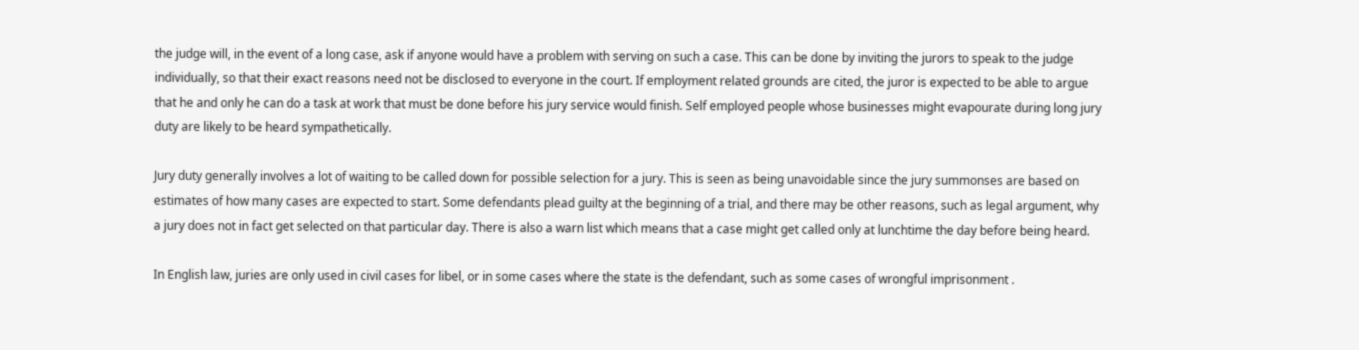the judge will, in the event of a long case, ask if anyone would have a problem with serving on such a case. This can be done by inviting the jurors to speak to the judge individually, so that their exact reasons need not be disclosed to everyone in the court. If employment related grounds are cited, the juror is expected to be able to argue that he and only he can do a task at work that must be done before his jury service would finish. Self employed people whose businesses might evapourate during long jury duty are likely to be heard sympathetically.

Jury duty generally involves a lot of waiting to be called down for possible selection for a jury. This is seen as being unavoidable since the jury summonses are based on estimates of how many cases are expected to start. Some defendants plead guilty at the beginning of a trial, and there may be other reasons, such as legal argument, why a jury does not in fact get selected on that particular day. There is also a warn list which means that a case might get called only at lunchtime the day before being heard.

In English law, juries are only used in civil cases for libel, or in some cases where the state is the defendant, such as some cases of wrongful imprisonment .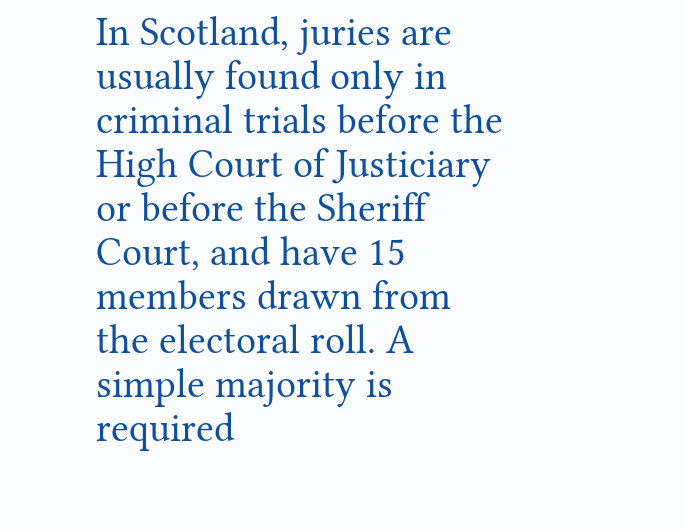In Scotland, juries are usually found only in criminal trials before the High Court of Justiciary or before the Sheriff Court, and have 15 members drawn from the electoral roll. A simple majority is required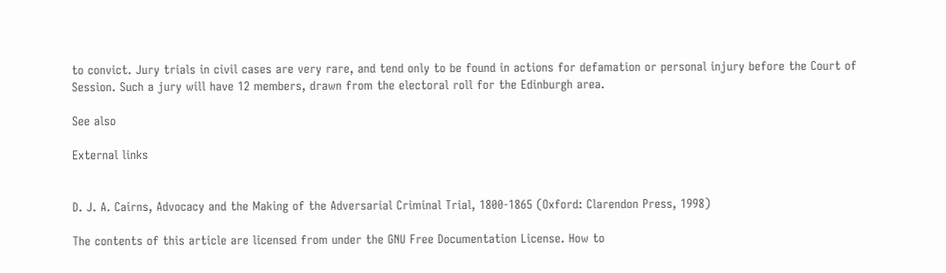to convict. Jury trials in civil cases are very rare, and tend only to be found in actions for defamation or personal injury before the Court of Session. Such a jury will have 12 members, drawn from the electoral roll for the Edinburgh area.

See also

External links


D. J. A. Cairns, Advocacy and the Making of the Adversarial Criminal Trial, 1800-1865 (Oxford: Clarendon Press, 1998)

The contents of this article are licensed from under the GNU Free Documentation License. How to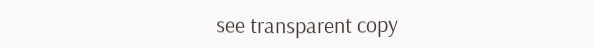see transparent copy